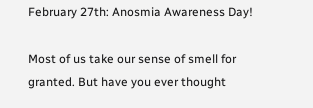February 27th: Anosmia Awareness Day!

Most of us take our sense of smell for granted. But have you ever thought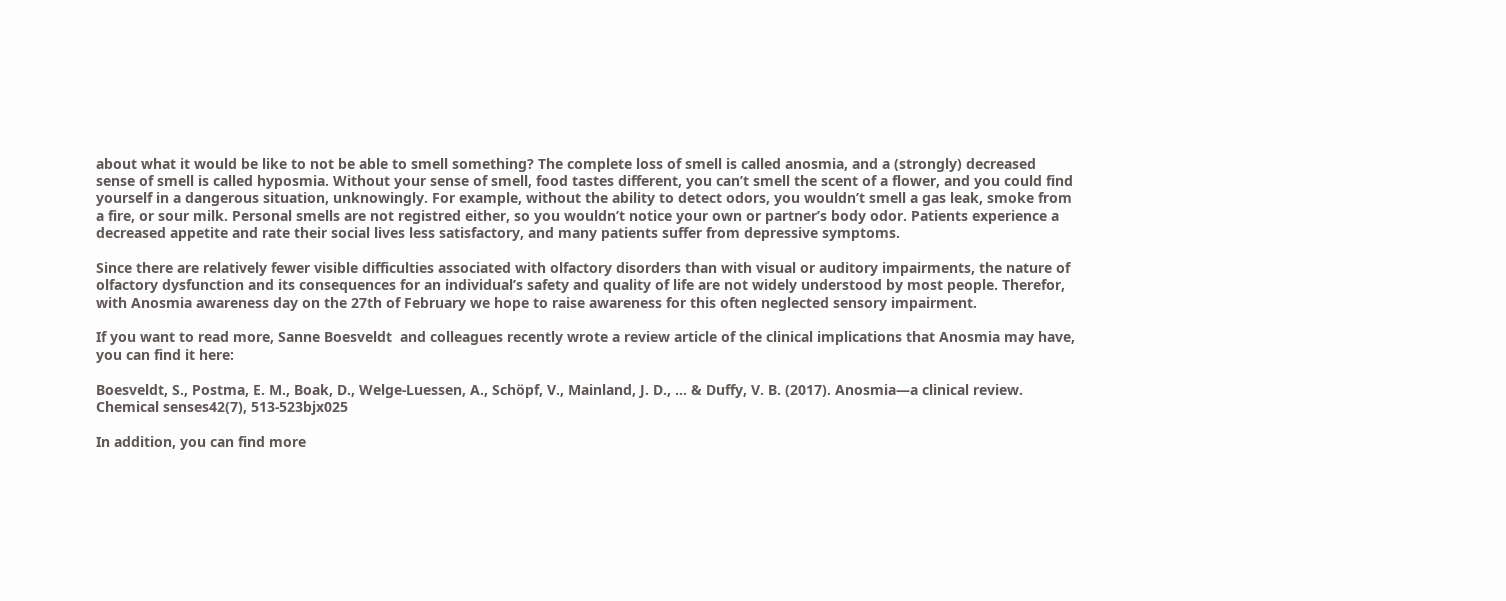about what it would be like to not be able to smell something? The complete loss of smell is called anosmia, and a (strongly) decreased sense of smell is called hyposmia. Without your sense of smell, food tastes different, you can’t smell the scent of a flower, and you could find yourself in a dangerous situation, unknowingly. For example, without the ability to detect odors, you wouldn’t smell a gas leak, smoke from a fire, or sour milk. Personal smells are not registred either, so you wouldn’t notice your own or partner’s body odor. Patients experience a decreased appetite and rate their social lives less satisfactory, and many patients suffer from depressive symptoms.

Since there are relatively fewer visible difficulties associated with olfactory disorders than with visual or auditory impairments, the nature of olfactory dysfunction and its consequences for an individual’s safety and quality of life are not widely understood by most people. Therefor, with Anosmia awareness day on the 27th of February we hope to raise awareness for this often neglected sensory impairment.

If you want to read more, Sanne Boesveldt  and colleagues recently wrote a review article of the clinical implications that Anosmia may have, you can find it here:

Boesveldt, S., Postma, E. M., Boak, D., Welge-Luessen, A., Schöpf, V., Mainland, J. D., … & Duffy, V. B. (2017). Anosmia—a clinical review. Chemical senses42(7), 513-523bjx025

In addition, you can find more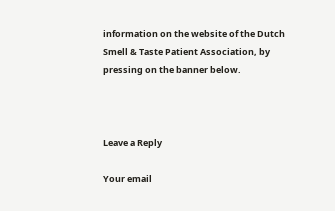information on the website of the Dutch Smell & Taste Patient Association, by pressing on the banner below.



Leave a Reply

Your email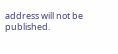address will not be published.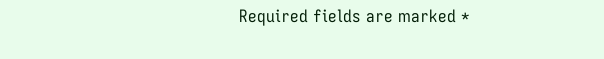Required fields are marked *